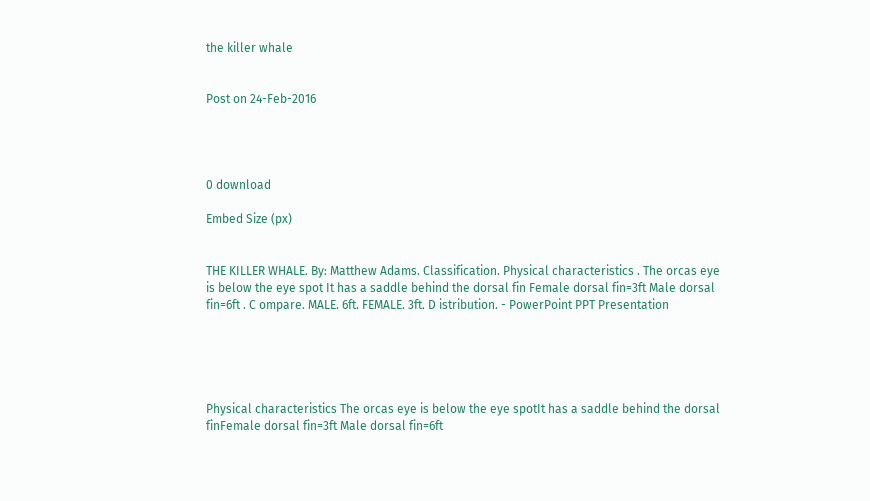the killer whale


Post on 24-Feb-2016




0 download

Embed Size (px)


THE KILLER WHALE. By: Matthew Adams. Classification. Physical characteristics . The orcas eye is below the eye spot It has a saddle behind the dorsal fin Female dorsal fin=3ft Male dorsal fin=6ft . C ompare. MALE. 6ft. FEMALE. 3ft. D istribution. - PowerPoint PPT Presentation





Physical characteristics The orcas eye is below the eye spotIt has a saddle behind the dorsal finFemale dorsal fin=3ft Male dorsal fin=6ft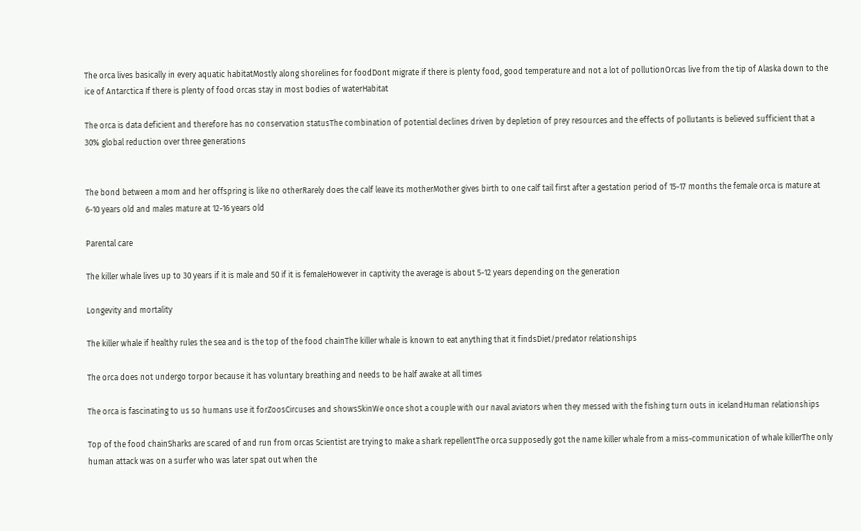The orca lives basically in every aquatic habitatMostly along shorelines for foodDont migrate if there is plenty food, good temperature and not a lot of pollutionOrcas live from the tip of Alaska down to the ice of Antarctica If there is plenty of food orcas stay in most bodies of waterHabitat

The orca is data deficient and therefore has no conservation statusThe combination of potential declines driven by depletion of prey resources and the effects of pollutants is believed sufficient that a 30% global reduction over three generations


The bond between a mom and her offspring is like no otherRarely does the calf leave its motherMother gives birth to one calf tail first after a gestation period of 15-17 months the female orca is mature at 6-10 years old and males mature at 12-16 years old

Parental care

The killer whale lives up to 30 years if it is male and 50 if it is femaleHowever in captivity the average is about 5-12 years depending on the generation

Longevity and mortality

The killer whale if healthy rules the sea and is the top of the food chainThe killer whale is known to eat anything that it findsDiet/predator relationships

The orca does not undergo torpor because it has voluntary breathing and needs to be half awake at all times

The orca is fascinating to us so humans use it forZoosCircuses and showsSkinWe once shot a couple with our naval aviators when they messed with the fishing turn outs in icelandHuman relationships

Top of the food chainSharks are scared of and run from orcas Scientist are trying to make a shark repellentThe orca supposedly got the name killer whale from a miss-communication of whale killerThe only human attack was on a surfer who was later spat out when the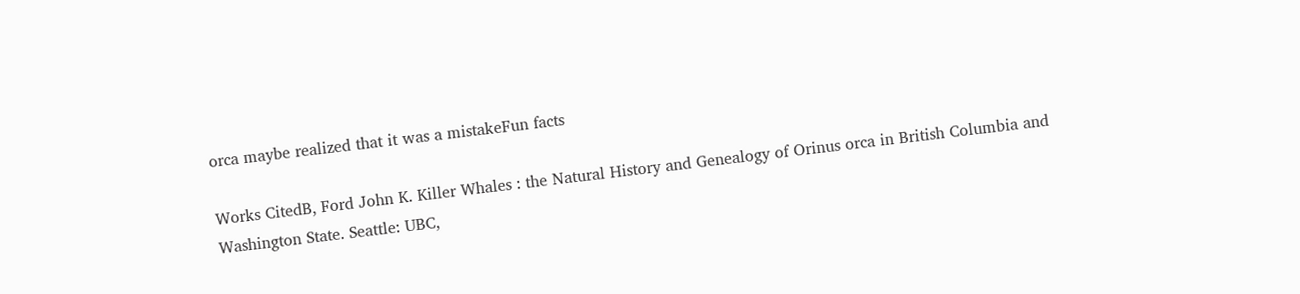orca maybe realized that it was a mistakeFun facts

Works CitedB, Ford John K. Killer Whales : the Natural History and Genealogy of Orinus orca in British Columbia and Washington State. Seattle: UBC,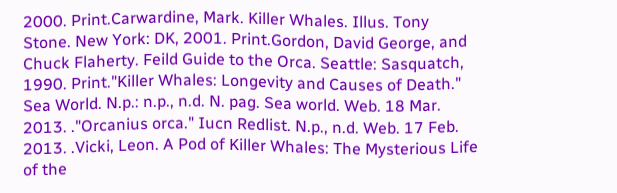2000. Print.Carwardine, Mark. Killer Whales. Illus. Tony Stone. New York: DK, 2001. Print.Gordon, David George, and Chuck Flaherty. Feild Guide to the Orca. Seattle: Sasquatch, 1990. Print."Killer Whales: Longevity and Causes of Death." Sea World. N.p.: n.p., n.d. N. pag. Sea world. Web. 18 Mar. 2013. ."Orcanius orca." Iucn Redlist. N.p., n.d. Web. 17 Feb. 2013. .Vicki, Leon. A Pod of Killer Whales: The Mysterious Life of the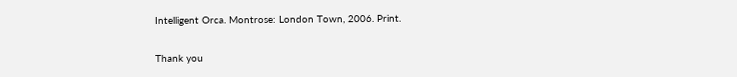Intelligent Orca. Montrose: London Town, 2006. Print.

Thank you